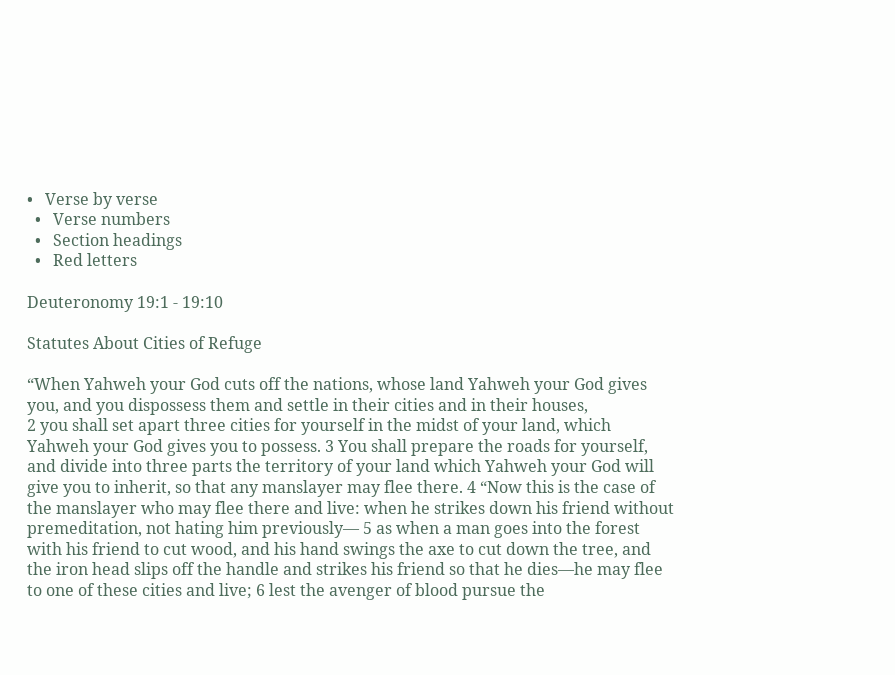•   Verse by verse
  •   Verse numbers
  •   Section headings
  •   Red letters

Deuteronomy 19:1 - 19:10

Statutes About Cities of Refuge

“When Yahweh your God cuts off the nations, whose land Yahweh your God gives you, and you dispossess them and settle in their cities and in their houses,
2 you shall set apart three cities for yourself in the midst of your land, which Yahweh your God gives you to possess. 3 You shall prepare the roads for yourself, and divide into three parts the territory of your land which Yahweh your God will give you to inherit, so that any manslayer may flee there. 4 “Now this is the case of the manslayer who may flee there and live: when he strikes down his friend without premeditation, not hating him previously— 5 as when a man goes into the forest with his friend to cut wood, and his hand swings the axe to cut down the tree, and the iron head slips off the handle and strikes his friend so that he dies—he may flee to one of these cities and live; 6 lest the avenger of blood pursue the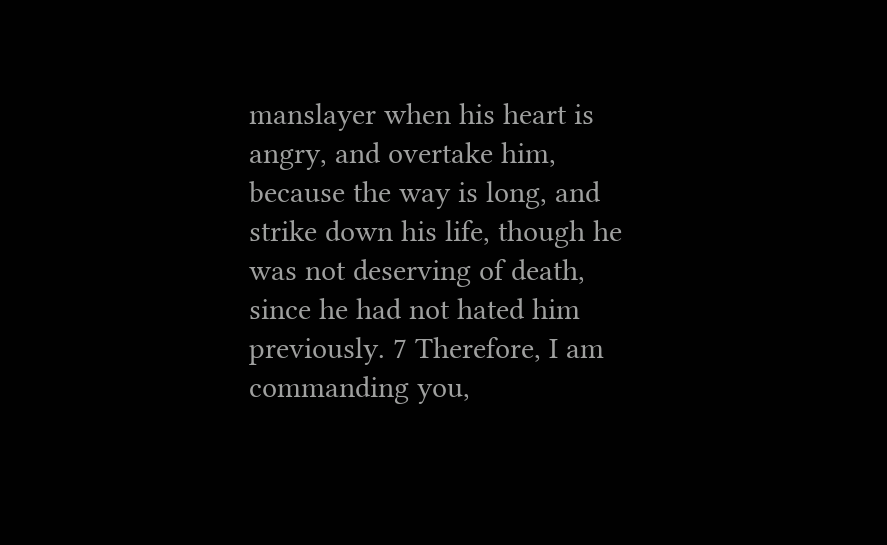manslayer when his heart is angry, and overtake him, because the way is long, and strike down his life, though he was not deserving of death, since he had not hated him previously. 7 Therefore, I am commanding you,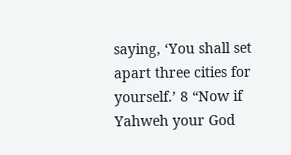saying, ‘You shall set apart three cities for yourself.’ 8 “Now if Yahweh your God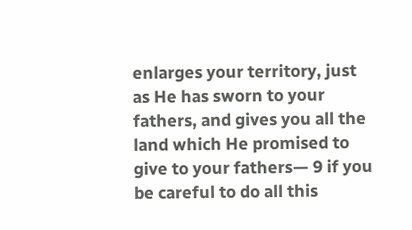enlarges your territory, just as He has sworn to your fathers, and gives you all the land which He promised to give to your fathers— 9 if you be careful to do all this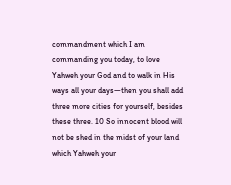commandment which I am commanding you today, to love Yahweh your God and to walk in His ways all your days—then you shall add three more cities for yourself, besides these three. 10 So innocent blood will not be shed in the midst of your land which Yahweh your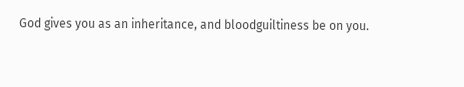God gives you as an inheritance, and bloodguiltiness be on you.